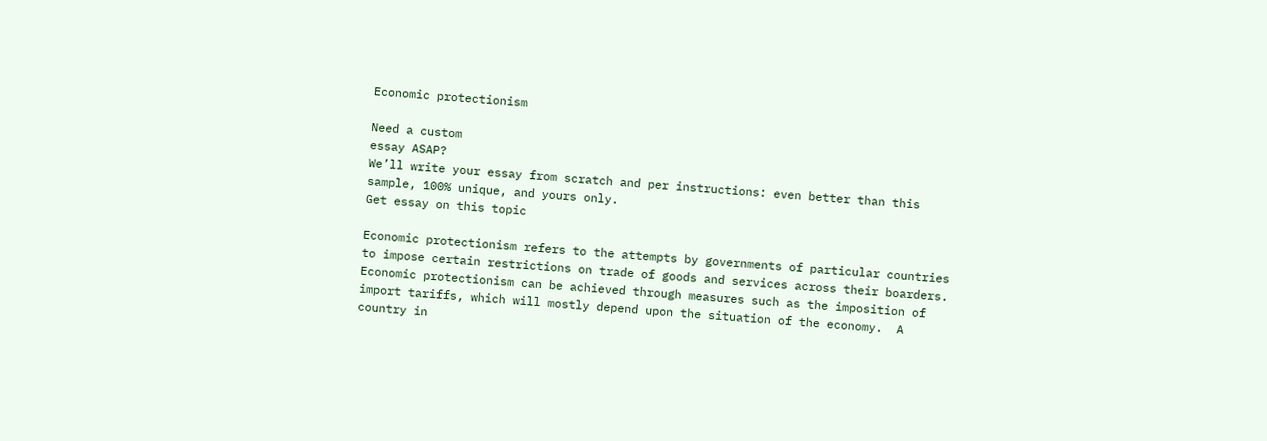Economic protectionism

Need a custom
essay ASAP?
We’ll write your essay from scratch and per instructions: even better than this sample, 100% unique, and yours only.
Get essay on this topic

Economic protectionism refers to the attempts by governments of particular countries to impose certain restrictions on trade of goods and services across their boarders. Economic protectionism can be achieved through measures such as the imposition of import tariffs, which will mostly depend upon the situation of the economy.  A country in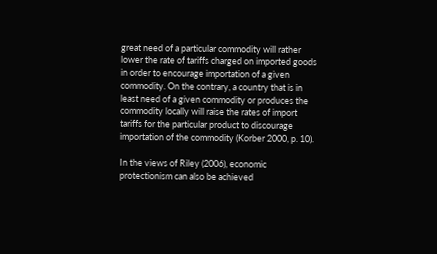great need of a particular commodity will rather lower the rate of tariffs charged on imported goods in order to encourage importation of a given commodity. On the contrary, a country that is in least need of a given commodity or produces the commodity locally will raise the rates of import tariffs for the particular product to discourage importation of the commodity (Korber 2000, p. 10).

In the views of Riley (2006), economic protectionism can also be achieved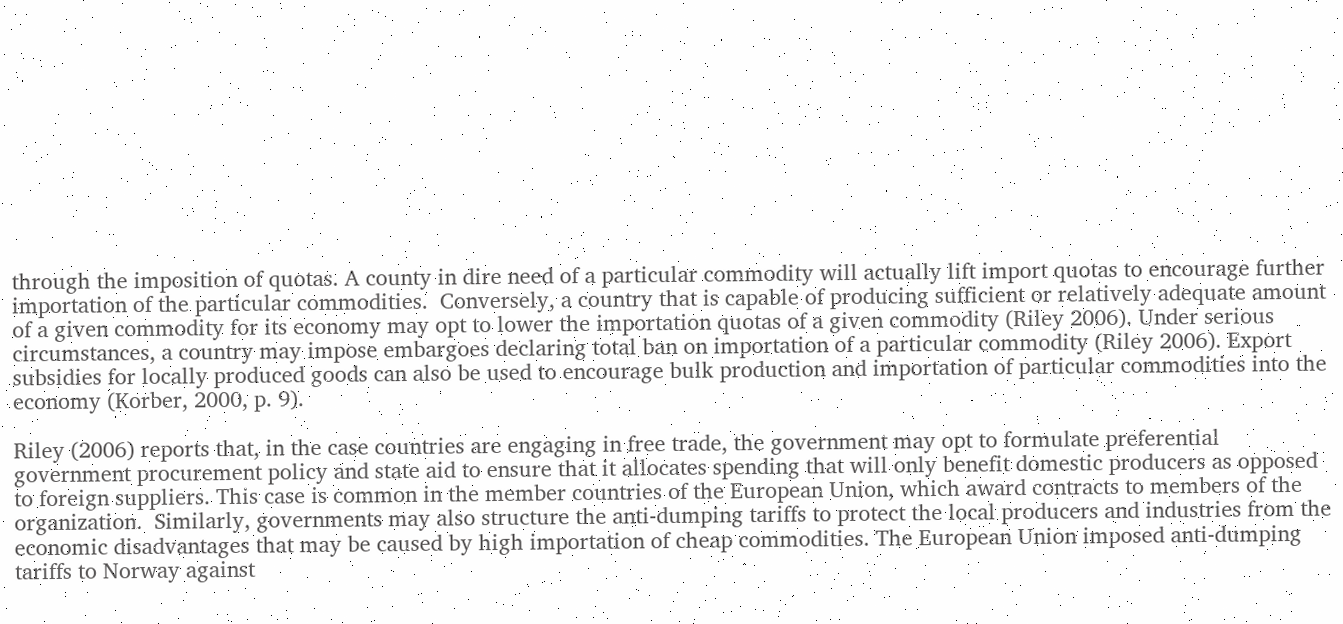through the imposition of quotas. A county in dire need of a particular commodity will actually lift import quotas to encourage further importation of the particular commodities.  Conversely, a country that is capable of producing sufficient or relatively adequate amount of a given commodity for its economy may opt to lower the importation quotas of a given commodity (Riley 2006). Under serious circumstances, a country may impose embargoes declaring total ban on importation of a particular commodity (Riley 2006). Export subsidies for locally produced goods can also be used to encourage bulk production and importation of particular commodities into the economy (Korber, 2000, p. 9).

Riley (2006) reports that, in the case countries are engaging in free trade, the government may opt to formulate preferential government procurement policy and state aid to ensure that it allocates spending that will only benefit domestic producers as opposed to foreign suppliers. This case is common in the member countries of the European Union, which award contracts to members of the organization.  Similarly, governments may also structure the anti-dumping tariffs to protect the local producers and industries from the economic disadvantages that may be caused by high importation of cheap commodities. The European Union imposed anti-dumping tariffs to Norway against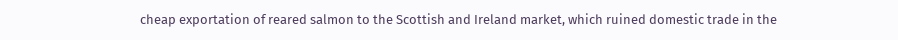cheap exportation of reared salmon to the Scottish and Ireland market, which ruined domestic trade in the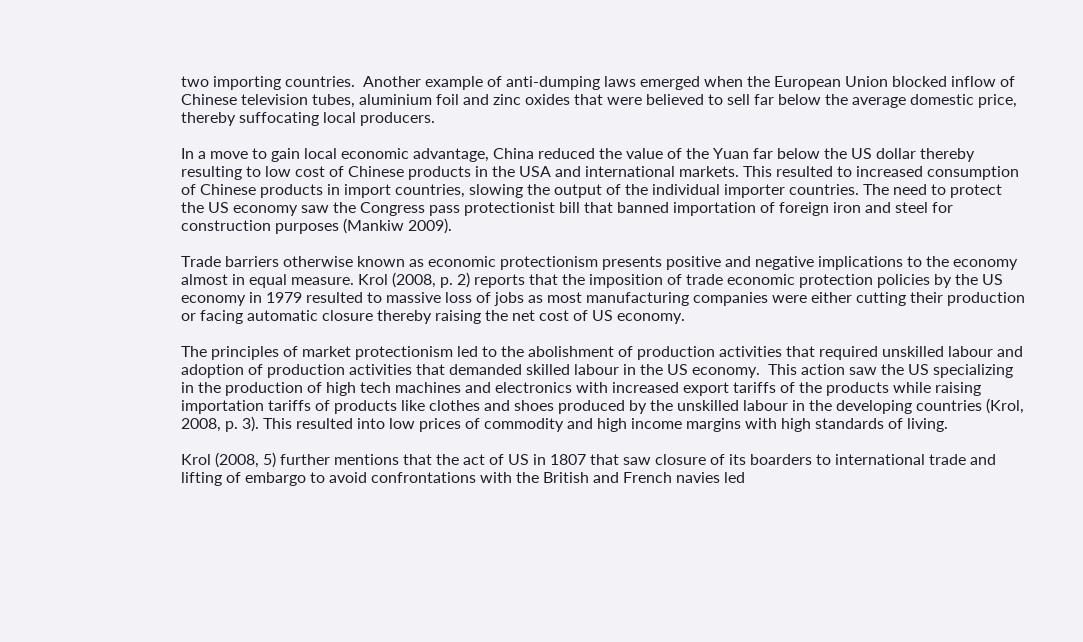two importing countries.  Another example of anti-dumping laws emerged when the European Union blocked inflow of Chinese television tubes, aluminium foil and zinc oxides that were believed to sell far below the average domestic price, thereby suffocating local producers.

In a move to gain local economic advantage, China reduced the value of the Yuan far below the US dollar thereby resulting to low cost of Chinese products in the USA and international markets. This resulted to increased consumption of Chinese products in import countries, slowing the output of the individual importer countries. The need to protect the US economy saw the Congress pass protectionist bill that banned importation of foreign iron and steel for construction purposes (Mankiw 2009).

Trade barriers otherwise known as economic protectionism presents positive and negative implications to the economy almost in equal measure. Krol (2008, p. 2) reports that the imposition of trade economic protection policies by the US economy in 1979 resulted to massive loss of jobs as most manufacturing companies were either cutting their production or facing automatic closure thereby raising the net cost of US economy.

The principles of market protectionism led to the abolishment of production activities that required unskilled labour and adoption of production activities that demanded skilled labour in the US economy.  This action saw the US specializing in the production of high tech machines and electronics with increased export tariffs of the products while raising importation tariffs of products like clothes and shoes produced by the unskilled labour in the developing countries (Krol, 2008, p. 3). This resulted into low prices of commodity and high income margins with high standards of living.

Krol (2008, 5) further mentions that the act of US in 1807 that saw closure of its boarders to international trade and lifting of embargo to avoid confrontations with the British and French navies led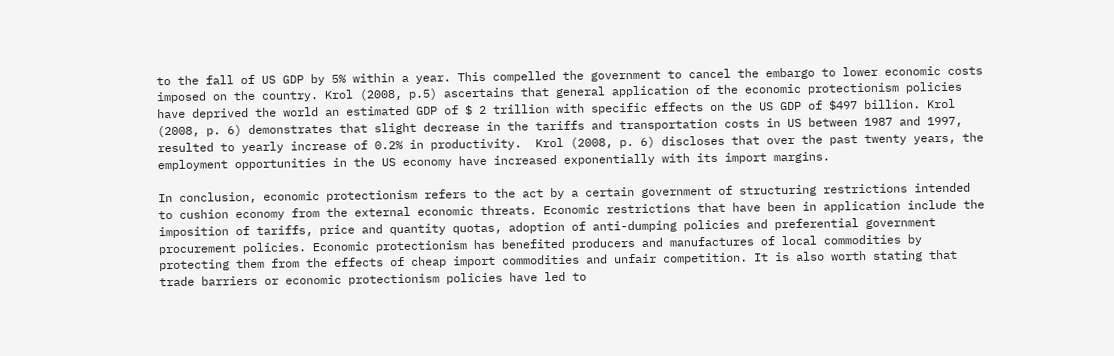to the fall of US GDP by 5% within a year. This compelled the government to cancel the embargo to lower economic costs imposed on the country. Krol (2008, p.5) ascertains that general application of the economic protectionism policies have deprived the world an estimated GDP of $ 2 trillion with specific effects on the US GDP of $497 billion. Krol (2008, p. 6) demonstrates that slight decrease in the tariffs and transportation costs in US between 1987 and 1997, resulted to yearly increase of 0.2% in productivity.  Krol (2008, p. 6) discloses that over the past twenty years, the employment opportunities in the US economy have increased exponentially with its import margins.

In conclusion, economic protectionism refers to the act by a certain government of structuring restrictions intended to cushion economy from the external economic threats. Economic restrictions that have been in application include the imposition of tariffs, price and quantity quotas, adoption of anti-dumping policies and preferential government procurement policies. Economic protectionism has benefited producers and manufactures of local commodities by protecting them from the effects of cheap import commodities and unfair competition. It is also worth stating that trade barriers or economic protectionism policies have led to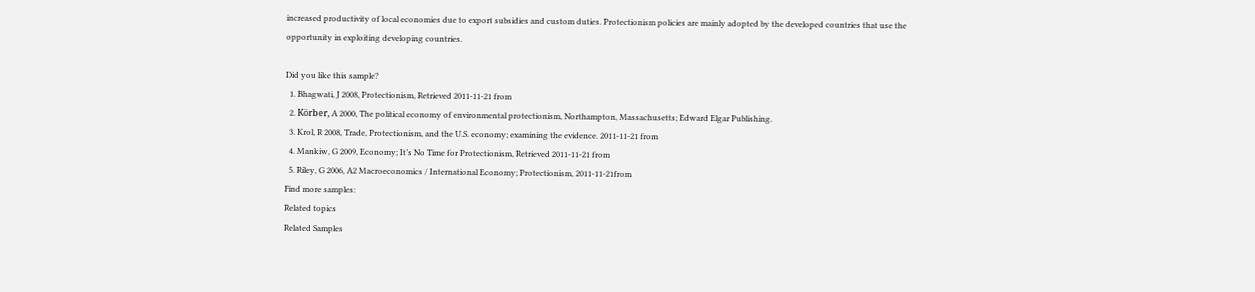increased productivity of local economies due to export subsidies and custom duties. Protectionism policies are mainly adopted by the developed countries that use the opportunity in exploiting developing countries.

Did you like this sample?
  1. Bhagwati, J 2008, Protectionism, Retrieved 2011-11-21 from
  2. Körber, A 2000, The political economy of environmental protectionism, Northampton, Massachusetts; Edward Elgar Publishing.
  3. Krol, R 2008, Trade, Protectionism, and the U.S. economy; examining the evidence. 2011-11-21 from
  4. Mankiw, G 2009, Economy; It’s No Time for Protectionism, Retrieved 2011-11-21 from
  5. Riley, G 2006, A2 Macroeconomics / International Economy; Protectionism, 2011-11-21from
Find more samples:
Related topics
Related Samples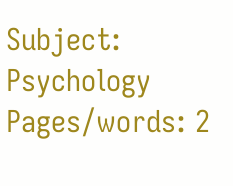Subject:  Psychology
Pages/words: 2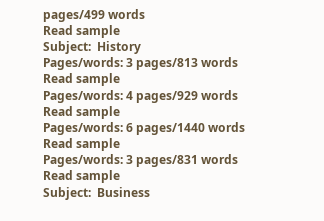pages/499 words
Read sample
Subject:  History
Pages/words: 3 pages/813 words
Read sample
Pages/words: 4 pages/929 words
Read sample
Pages/words: 6 pages/1440 words
Read sample
Pages/words: 3 pages/831 words
Read sample
Subject:  Business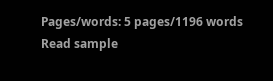Pages/words: 5 pages/1196 words
Read sample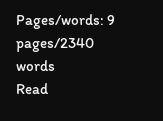Pages/words: 9 pages/2340 words
Read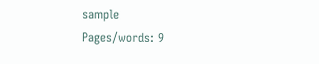sample
Pages/words: 9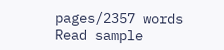pages/2357 words
Read sample